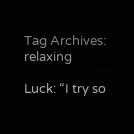Tag Archives: relaxing

Luck: “I try so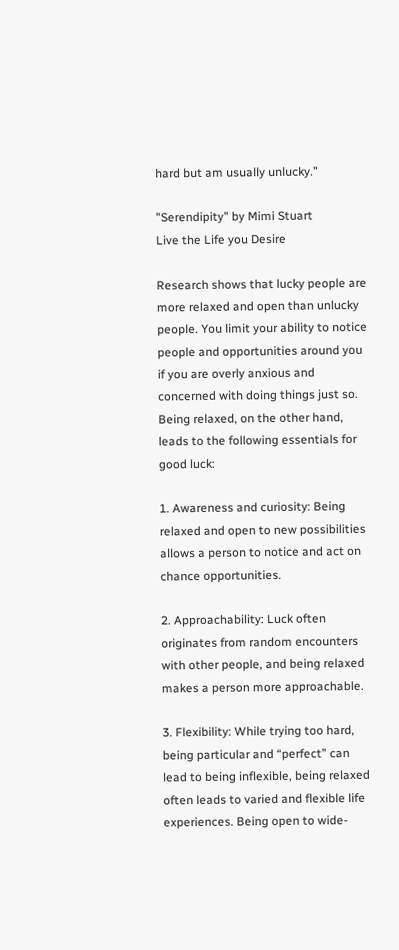hard but am usually unlucky.”

"Serendipity" by Mimi Stuart
Live the Life you Desire

Research shows that lucky people are more relaxed and open than unlucky people. You limit your ability to notice people and opportunities around you if you are overly anxious and concerned with doing things just so. Being relaxed, on the other hand, leads to the following essentials for good luck:

1. Awareness and curiosity: Being relaxed and open to new possibilities allows a person to notice and act on chance opportunities.

2. Approachability: Luck often originates from random encounters with other people, and being relaxed makes a person more approachable.

3. Flexibility: While trying too hard, being particular and “perfect” can lead to being inflexible, being relaxed often leads to varied and flexible life experiences. Being open to wide-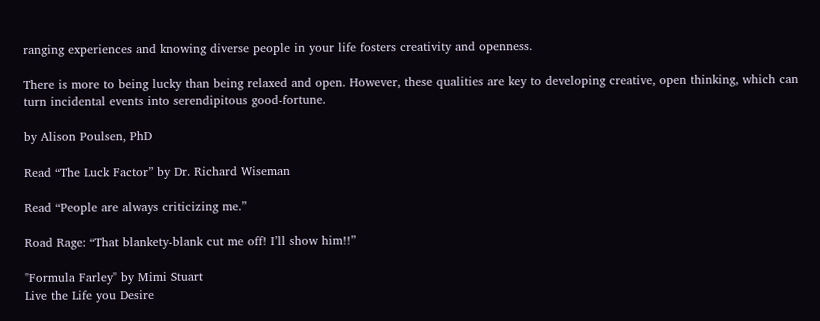ranging experiences and knowing diverse people in your life fosters creativity and openness.

There is more to being lucky than being relaxed and open. However, these qualities are key to developing creative, open thinking, which can turn incidental events into serendipitous good-fortune.

by Alison Poulsen, PhD

Read “The Luck Factor” by Dr. Richard Wiseman

Read “People are always criticizing me.”

Road Rage: “That blankety-blank cut me off! I’ll show him!!”

"Formula Farley" by Mimi Stuart
Live the Life you Desire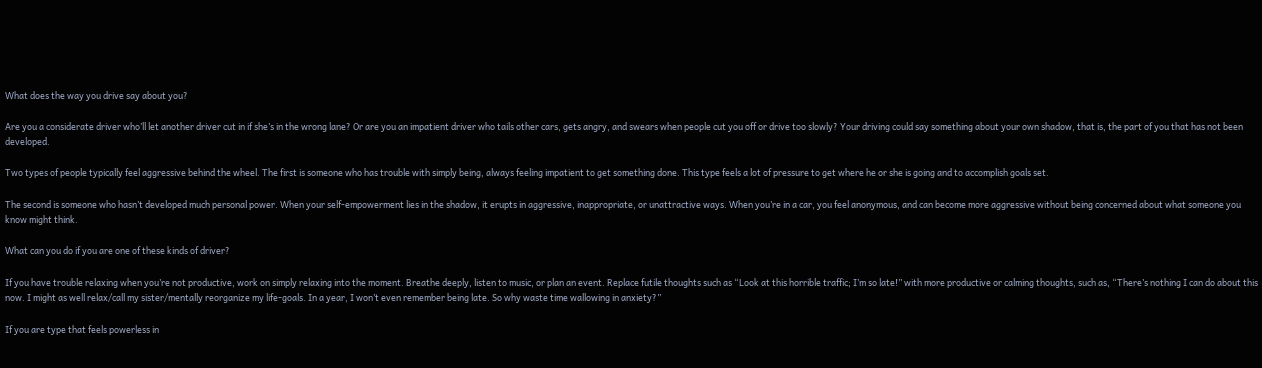What does the way you drive say about you?

Are you a considerate driver who’ll let another driver cut in if she’s in the wrong lane? Or are you an impatient driver who tails other cars, gets angry, and swears when people cut you off or drive too slowly? Your driving could say something about your own shadow, that is, the part of you that has not been developed.

Two types of people typically feel aggressive behind the wheel. The first is someone who has trouble with simply being, always feeling impatient to get something done. This type feels a lot of pressure to get where he or she is going and to accomplish goals set.

The second is someone who hasn’t developed much personal power. When your self-empowerment lies in the shadow, it erupts in aggressive, inappropriate, or unattractive ways. When you’re in a car, you feel anonymous, and can become more aggressive without being concerned about what someone you know might think.

What can you do if you are one of these kinds of driver?

If you have trouble relaxing when you’re not productive, work on simply relaxing into the moment. Breathe deeply, listen to music, or plan an event. Replace futile thoughts such as “Look at this horrible traffic; I’m so late!” with more productive or calming thoughts, such as, “There’s nothing I can do about this now. I might as well relax/call my sister/mentally reorganize my life-goals. In a year, I won’t even remember being late. So why waste time wallowing in anxiety?”

If you are type that feels powerless in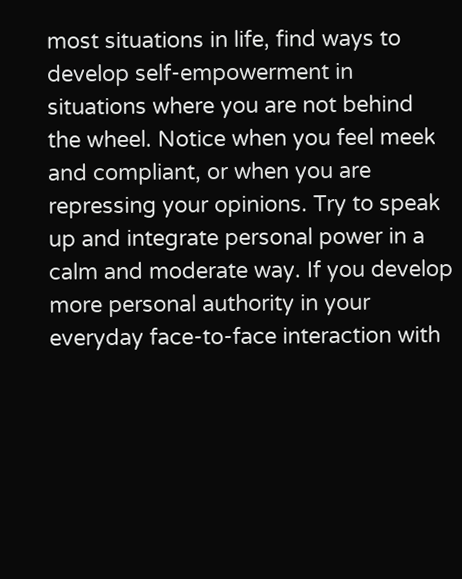most situations in life, find ways to develop self-empowerment in situations where you are not behind the wheel. Notice when you feel meek and compliant, or when you are repressing your opinions. Try to speak up and integrate personal power in a calm and moderate way. If you develop more personal authority in your everyday face-to-face interaction with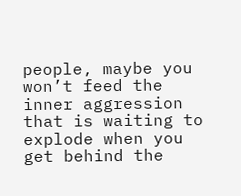people, maybe you won’t feed the inner aggression that is waiting to explode when you get behind the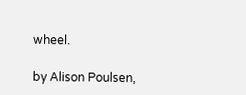wheel.

by Alison Poulsen,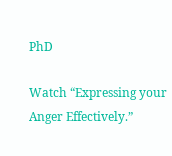PhD

Watch “Expressing your Anger Effectively.”